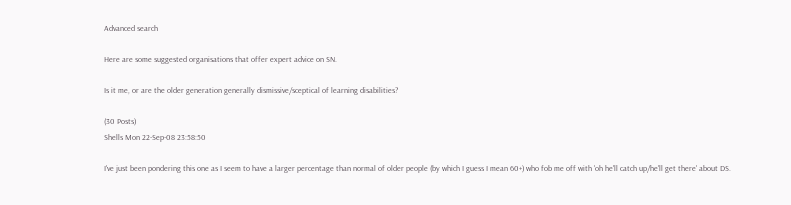Advanced search

Here are some suggested organisations that offer expert advice on SN.

Is it me, or are the older generation generally dismissive/sceptical of learning disabilities?

(30 Posts)
Shells Mon 22-Sep-08 23:58:50

I've just been pondering this one as I seem to have a larger percentage than normal of older people (by which I guess I mean 60+) who fob me off with 'oh he'll catch up/he'll get there' about DS.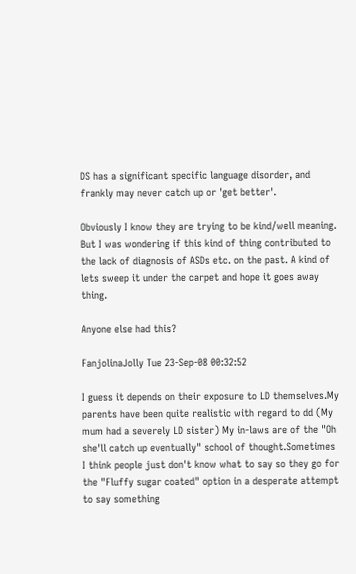DS has a significant specific language disorder, and frankly may never catch up or 'get better'.

Obviously I know they are trying to be kind/well meaning. But I was wondering if this kind of thing contributed to the lack of diagnosis of ASDs etc. on the past. A kind of lets sweep it under the carpet and hope it goes away thing.

Anyone else had this?

FanjolinaJolly Tue 23-Sep-08 00:32:52

I guess it depends on their exposure to LD themselves.My parents have been quite realistic with regard to dd (My mum had a severely LD sister) My in-laws are of the "Oh she'll catch up eventually" school of thought.Sometimes I think people just don't know what to say so they go for the "Fluffy sugar coated" option in a desperate attempt to say something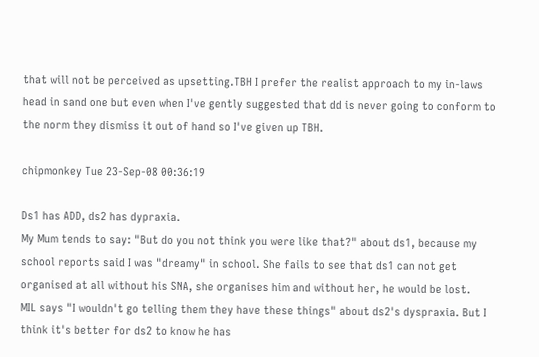that will not be perceived as upsetting.TBH I prefer the realist approach to my in-laws head in sand one but even when I've gently suggested that dd is never going to conform to the norm they dismiss it out of hand so I've given up TBH.

chipmonkey Tue 23-Sep-08 00:36:19

Ds1 has ADD, ds2 has dypraxia.
My Mum tends to say: "But do you not think you were like that?" about ds1, because my school reports said I was "dreamy" in school. She fails to see that ds1 can not get organised at all without his SNA, she organises him and without her, he would be lost.
MIL says "I wouldn't go telling them they have these things" about ds2's dyspraxia. But I think it's better for ds2 to know he has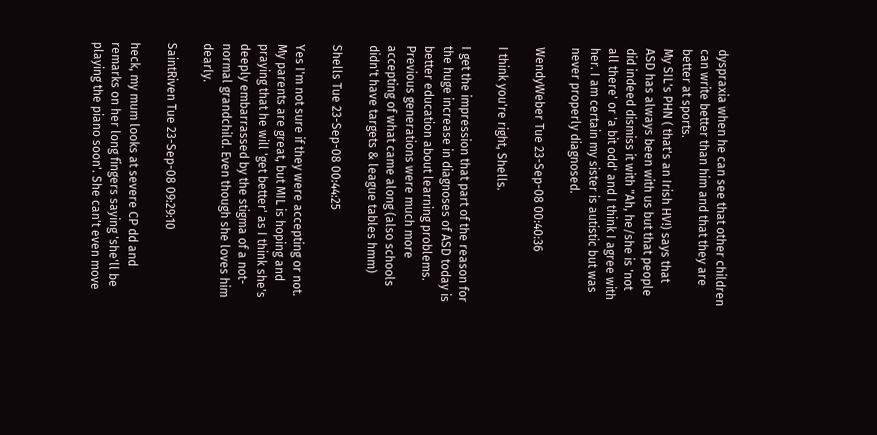dyspraxia when he can see that other children can write better than him and that they are better at sports.
My SIL's PHN ( that's an Irish HV!) says that ASD has always been with us but that people did indeed dismiss it with "Ah, he/she is 'not all there' or 'a bit odd' and I think I agree with her. I am certain my sister is autistic but was never properly diagnosed.

WendyWeber Tue 23-Sep-08 00:40:36

I think you're right, Shells.

I get the impression that part of the reason for the huge increase in diagnoses of ASD today is better education about learning problems. Previous generations were much more accepting of what came along (also schools didn't have targets & league tables hmm)

Shells Tue 23-Sep-08 00:44:25

Yes I'm not sure if they were accepting or not. My parents are great, but MIL is hoping and praying that he will 'get better' as I think she's deeply embarrassed by the stigma of a not-normal grandchild. Even though she loves him dearly.

SaintRiven Tue 23-Sep-08 09:29:10

heck, my mum looks at severe CP dd and remarks on her long fingers saying 'she'll be playing the piano soon'. She can't even move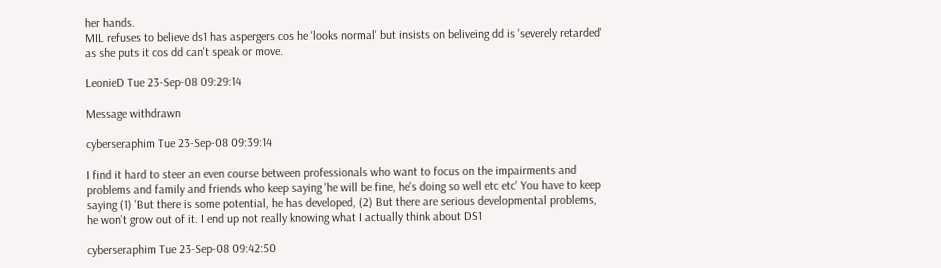her hands.
MIL refuses to believe ds1 has aspergers cos he 'looks normal' but insists on beliveing dd is 'severely retarded' as she puts it cos dd can't speak or move.

LeonieD Tue 23-Sep-08 09:29:14

Message withdrawn

cyberseraphim Tue 23-Sep-08 09:39:14

I find it hard to steer an even course between professionals who want to focus on the impairments and problems and family and friends who keep saying 'he will be fine, he's doing so well etc etc' You have to keep saying (1) 'But there is some potential, he has developed, (2) But there are serious developmental problems, he won't grow out of it. I end up not really knowing what I actually think about DS1

cyberseraphim Tue 23-Sep-08 09:42:50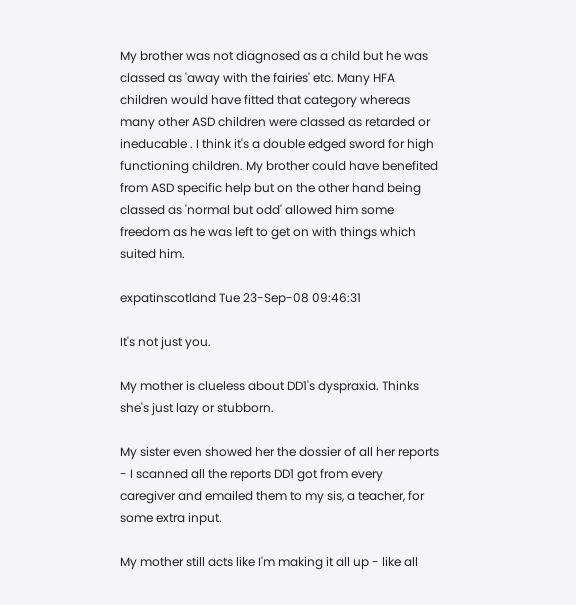My brother was not diagnosed as a child but he was classed as 'away with the fairies' etc. Many HFA children would have fitted that category whereas many other ASD children were classed as retarded or ineducable . I think it's a double edged sword for high functioning children. My brother could have benefited from ASD specific help but on the other hand being classed as 'normal but odd' allowed him some freedom as he was left to get on with things which suited him.

expatinscotland Tue 23-Sep-08 09:46:31

It's not just you.

My mother is clueless about DD1's dyspraxia. Thinks she's just lazy or stubborn.

My sister even showed her the dossier of all her reports - I scanned all the reports DD1 got from every caregiver and emailed them to my sis, a teacher, for some extra input.

My mother still acts like I'm making it all up - like all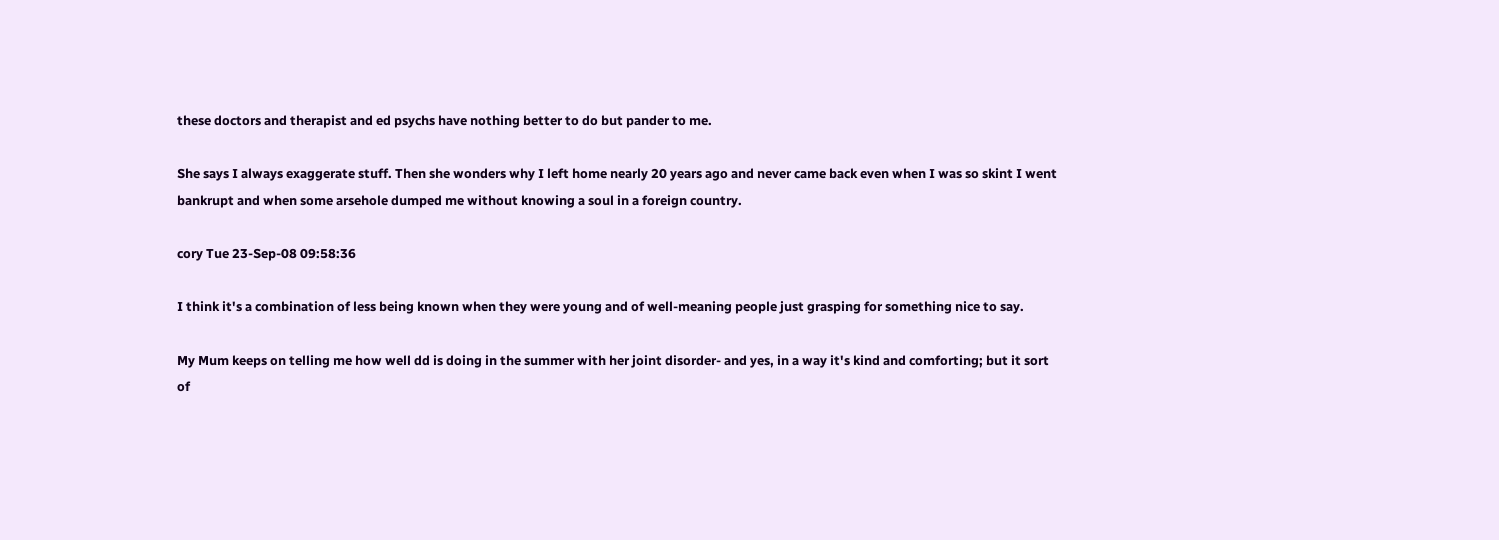these doctors and therapist and ed psychs have nothing better to do but pander to me.

She says I always exaggerate stuff. Then she wonders why I left home nearly 20 years ago and never came back even when I was so skint I went bankrupt and when some arsehole dumped me without knowing a soul in a foreign country.

cory Tue 23-Sep-08 09:58:36

I think it's a combination of less being known when they were young and of well-meaning people just grasping for something nice to say.

My Mum keeps on telling me how well dd is doing in the summer with her joint disorder- and yes, in a way it's kind and comforting; but it sort of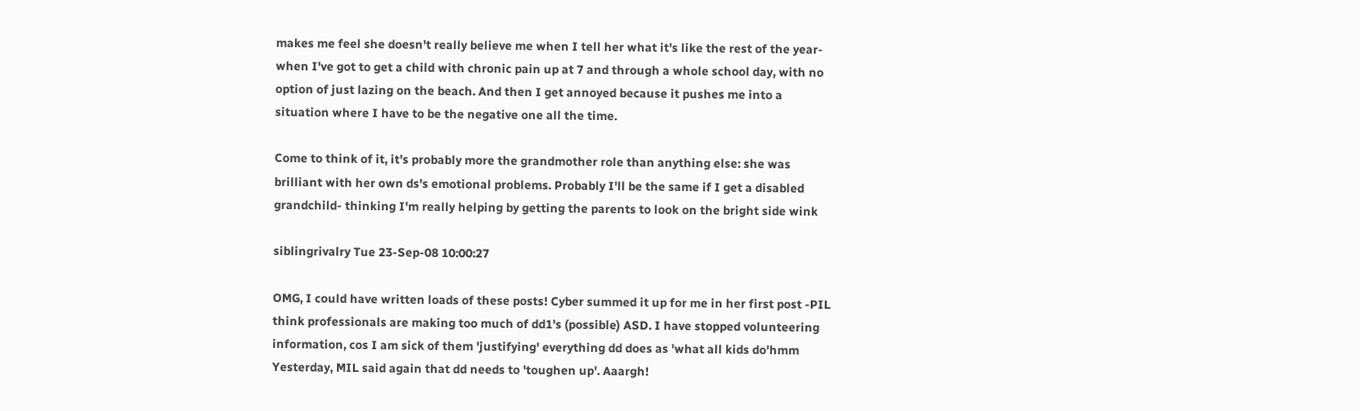makes me feel she doesn't really believe me when I tell her what it's like the rest of the year- when I've got to get a child with chronic pain up at 7 and through a whole school day, with no option of just lazing on the beach. And then I get annoyed because it pushes me into a situation where I have to be the negative one all the time.

Come to think of it, it's probably more the grandmother role than anything else: she was brilliant with her own ds's emotional problems. Probably I'll be the same if I get a disabled grandchild- thinking I'm really helping by getting the parents to look on the bright side wink

siblingrivalry Tue 23-Sep-08 10:00:27

OMG, I could have written loads of these posts! Cyber summed it up for me in her first post -PIL think professionals are making too much of dd1's (possible) ASD. I have stopped volunteering information, cos I am sick of them 'justifying' everything dd does as 'what all kids do'hmm
Yesterday, MIL said again that dd needs to 'toughen up'. Aaargh!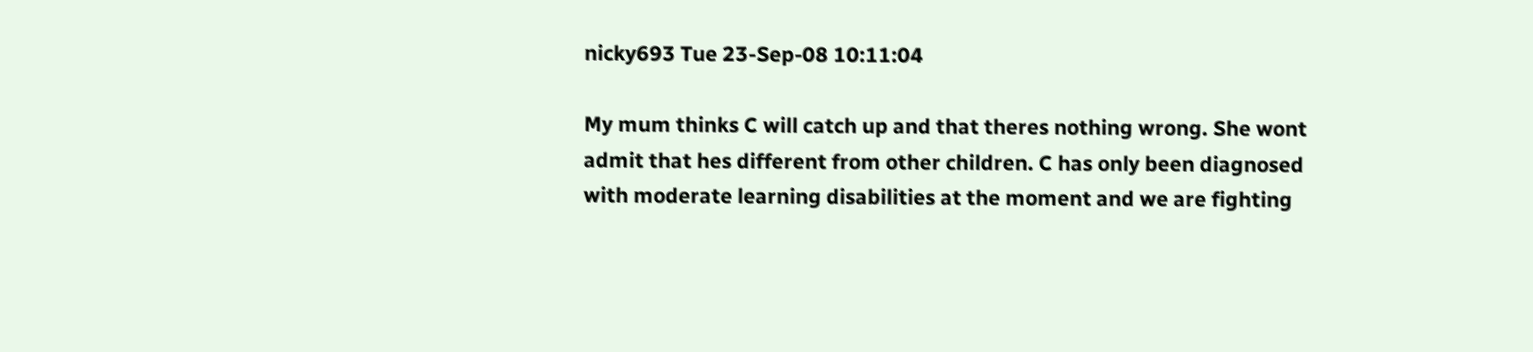nicky693 Tue 23-Sep-08 10:11:04

My mum thinks C will catch up and that theres nothing wrong. She wont admit that hes different from other children. C has only been diagnosed with moderate learning disabilities at the moment and we are fighting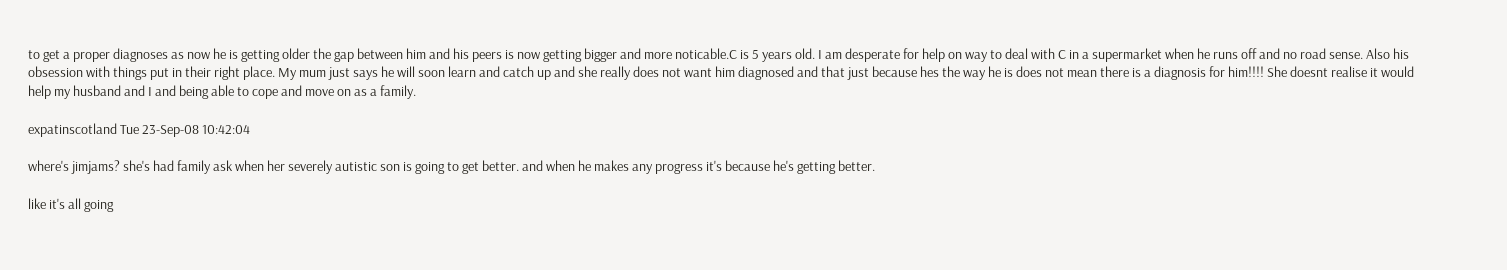to get a proper diagnoses as now he is getting older the gap between him and his peers is now getting bigger and more noticable.C is 5 years old. I am desperate for help on way to deal with C in a supermarket when he runs off and no road sense. Also his obsession with things put in their right place. My mum just says he will soon learn and catch up and she really does not want him diagnosed and that just because hes the way he is does not mean there is a diagnosis for him!!!! She doesnt realise it would help my husband and I and being able to cope and move on as a family.

expatinscotland Tue 23-Sep-08 10:42:04

where's jimjams? she's had family ask when her severely autistic son is going to get better. and when he makes any progress it's because he's getting better.

like it's all going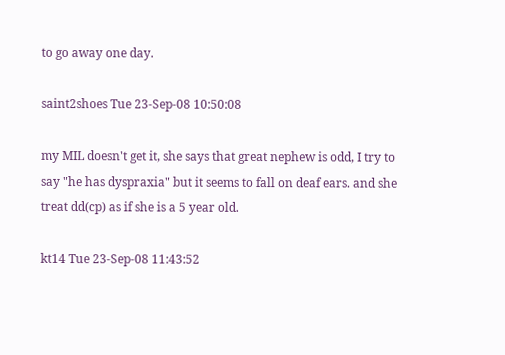to go away one day.

saint2shoes Tue 23-Sep-08 10:50:08

my MIL doesn't get it, she says that great nephew is odd, I try to say "he has dyspraxia" but it seems to fall on deaf ears. and she treat dd(cp) as if she is a 5 year old.

kt14 Tue 23-Sep-08 11:43:52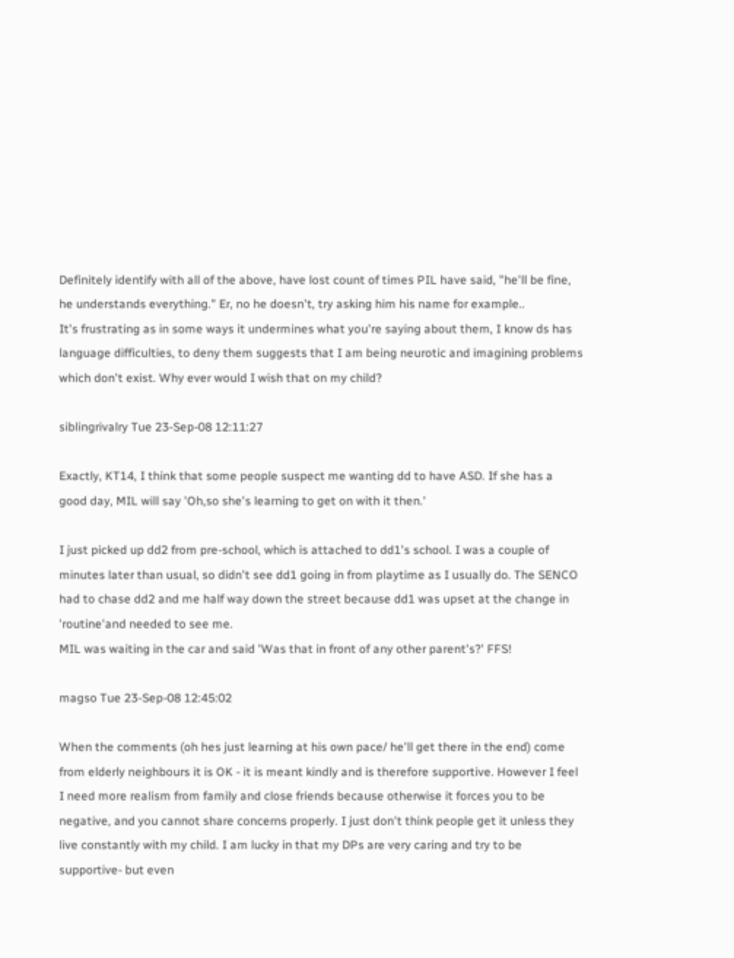Definitely identify with all of the above, have lost count of times PIL have said, "he'll be fine, he understands everything." Er, no he doesn't, try asking him his name for example..
It's frustrating as in some ways it undermines what you're saying about them, I know ds has language difficulties, to deny them suggests that I am being neurotic and imagining problems which don't exist. Why ever would I wish that on my child?

siblingrivalry Tue 23-Sep-08 12:11:27

Exactly, KT14, I think that some people suspect me wanting dd to have ASD. If she has a good day, MIL will say 'Oh,so she's learning to get on with it then.'

I just picked up dd2 from pre-school, which is attached to dd1's school. I was a couple of minutes later than usual, so didn't see dd1 going in from playtime as I usually do. The SENCO had to chase dd2 and me half way down the street because dd1 was upset at the change in 'routine'and needed to see me.
MIL was waiting in the car and said 'Was that in front of any other parent's?' FFS!

magso Tue 23-Sep-08 12:45:02

When the comments (oh hes just learning at his own pace/ he'll get there in the end) come from elderly neighbours it is OK - it is meant kindly and is therefore supportive. However I feel I need more realism from family and close friends because otherwise it forces you to be negative, and you cannot share concerns properly. I just don't think people get it unless they live constantly with my child. I am lucky in that my DPs are very caring and try to be supportive- but even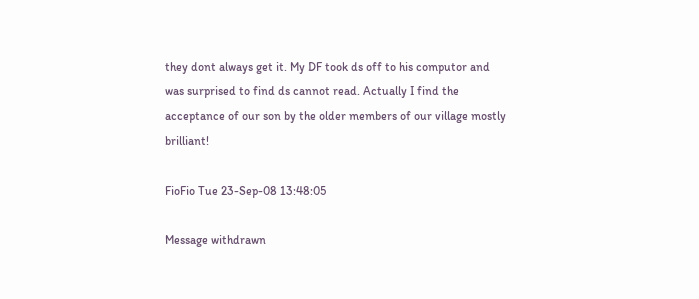they dont always get it. My DF took ds off to his computor and was surprised to find ds cannot read. Actually I find the acceptance of our son by the older members of our village mostly brilliant!

FioFio Tue 23-Sep-08 13:48:05

Message withdrawn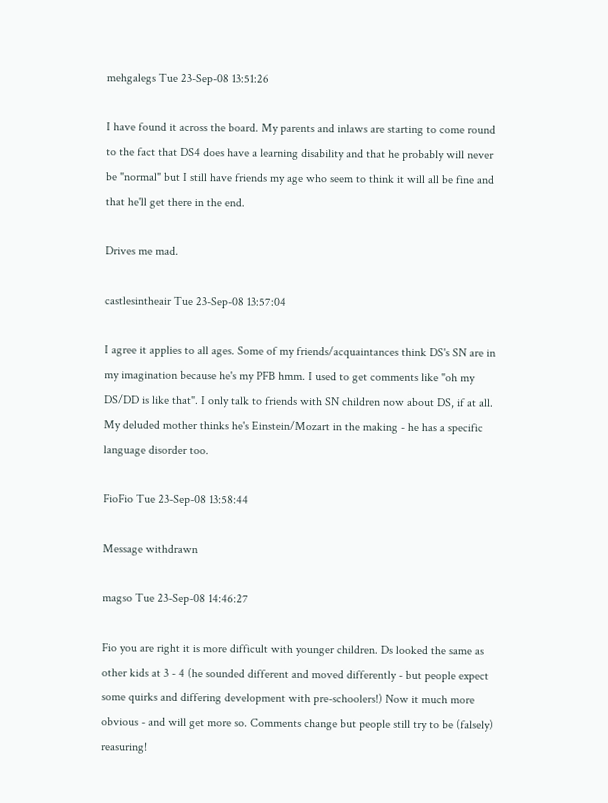mehgalegs Tue 23-Sep-08 13:51:26

I have found it across the board. My parents and inlaws are starting to come round to the fact that DS4 does have a learning disability and that he probably will never be "normal" but I still have friends my age who seem to think it will all be fine and that he'll get there in the end.

Drives me mad.

castlesintheair Tue 23-Sep-08 13:57:04

I agree it applies to all ages. Some of my friends/acquaintances think DS's SN are in my imagination because he's my PFB hmm. I used to get comments like "oh my DS/DD is like that". I only talk to friends with SN children now about DS, if at all. My deluded mother thinks he's Einstein/Mozart in the making - he has a specific language disorder too.

FioFio Tue 23-Sep-08 13:58:44

Message withdrawn

magso Tue 23-Sep-08 14:46:27

Fio you are right it is more difficult with younger children. Ds looked the same as other kids at 3 - 4 (he sounded different and moved differently - but people expect some quirks and differing development with pre-schoolers!) Now it much more obvious - and will get more so. Comments change but people still try to be (falsely) reasuring!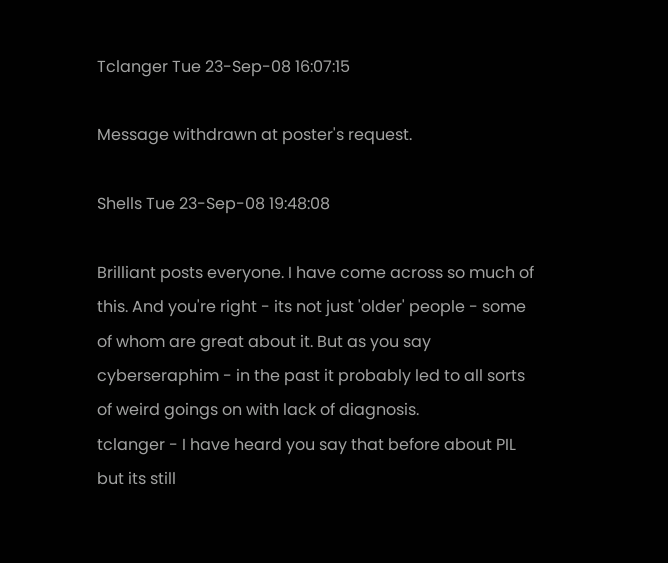Tclanger Tue 23-Sep-08 16:07:15

Message withdrawn at poster's request.

Shells Tue 23-Sep-08 19:48:08

Brilliant posts everyone. I have come across so much of this. And you're right - its not just 'older' people - some of whom are great about it. But as you say cyberseraphim - in the past it probably led to all sorts of weird goings on with lack of diagnosis.
tclanger - I have heard you say that before about PIL but its still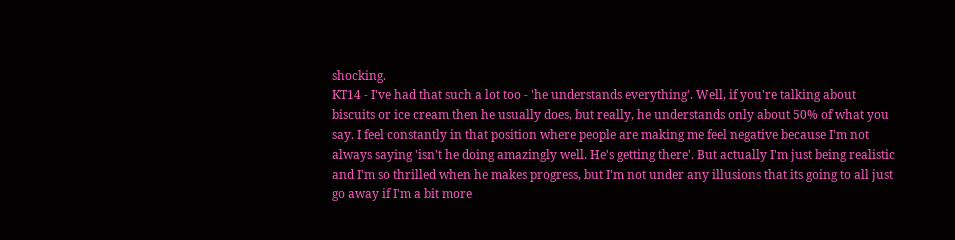shocking.
KT14 - I've had that such a lot too - 'he understands everything'. Well, if you're talking about biscuits or ice cream then he usually does, but really, he understands only about 50% of what you say. I feel constantly in that position where people are making me feel negative because I'm not always saying 'isn't he doing amazingly well. He's getting there'. But actually I'm just being realistic and I'm so thrilled when he makes progress, but I'm not under any illusions that its going to all just go away if I'm a bit more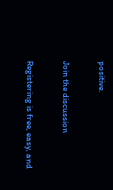positive.

Join the discussion

Registering is free, easy, and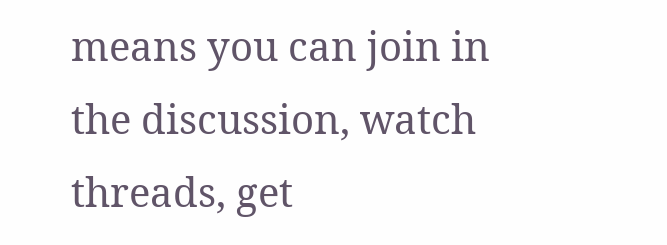means you can join in the discussion, watch threads, get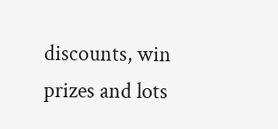discounts, win prizes and lots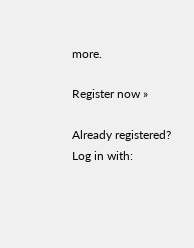more.

Register now »

Already registered? Log in with: